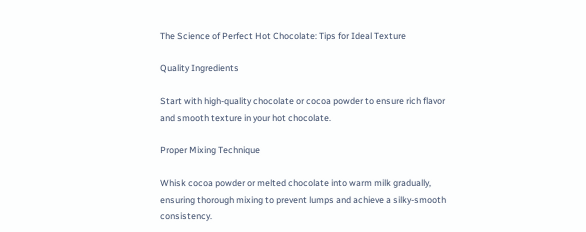The Science of Perfect Hot Chocolate: Tips for Ideal Texture

Quality Ingredients

Start with high-quality chocolate or cocoa powder to ensure rich flavor and smooth texture in your hot chocolate.

Proper Mixing Technique

Whisk cocoa powder or melted chocolate into warm milk gradually, ensuring thorough mixing to prevent lumps and achieve a silky-smooth consistency.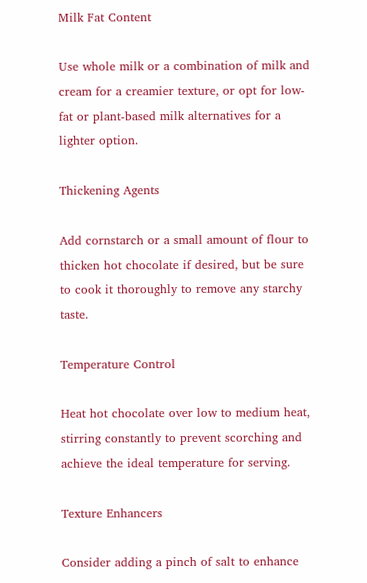Milk Fat Content

Use whole milk or a combination of milk and cream for a creamier texture, or opt for low-fat or plant-based milk alternatives for a lighter option.

Thickening Agents

Add cornstarch or a small amount of flour to thicken hot chocolate if desired, but be sure to cook it thoroughly to remove any starchy taste.

Temperature Control

Heat hot chocolate over low to medium heat, stirring constantly to prevent scorching and achieve the ideal temperature for serving.

Texture Enhancers

Consider adding a pinch of salt to enhance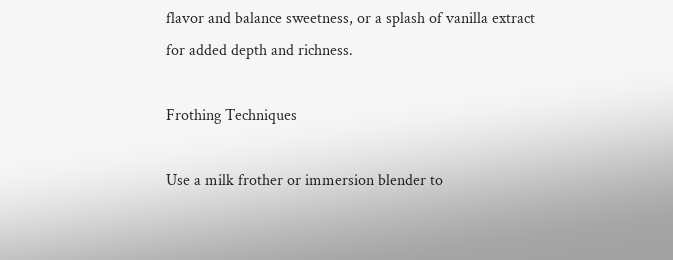flavor and balance sweetness, or a splash of vanilla extract for added depth and richness.

Frothing Techniques

Use a milk frother or immersion blender to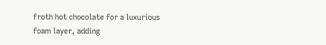froth hot chocolate for a luxurious foam layer, adding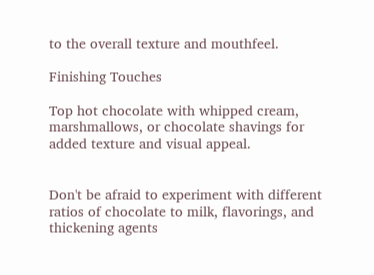to the overall texture and mouthfeel.

Finishing Touches

Top hot chocolate with whipped cream, marshmallows, or chocolate shavings for added texture and visual appeal.


Don't be afraid to experiment with different ratios of chocolate to milk, flavorings, and thickening agents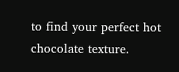to find your perfect hot chocolate texture.